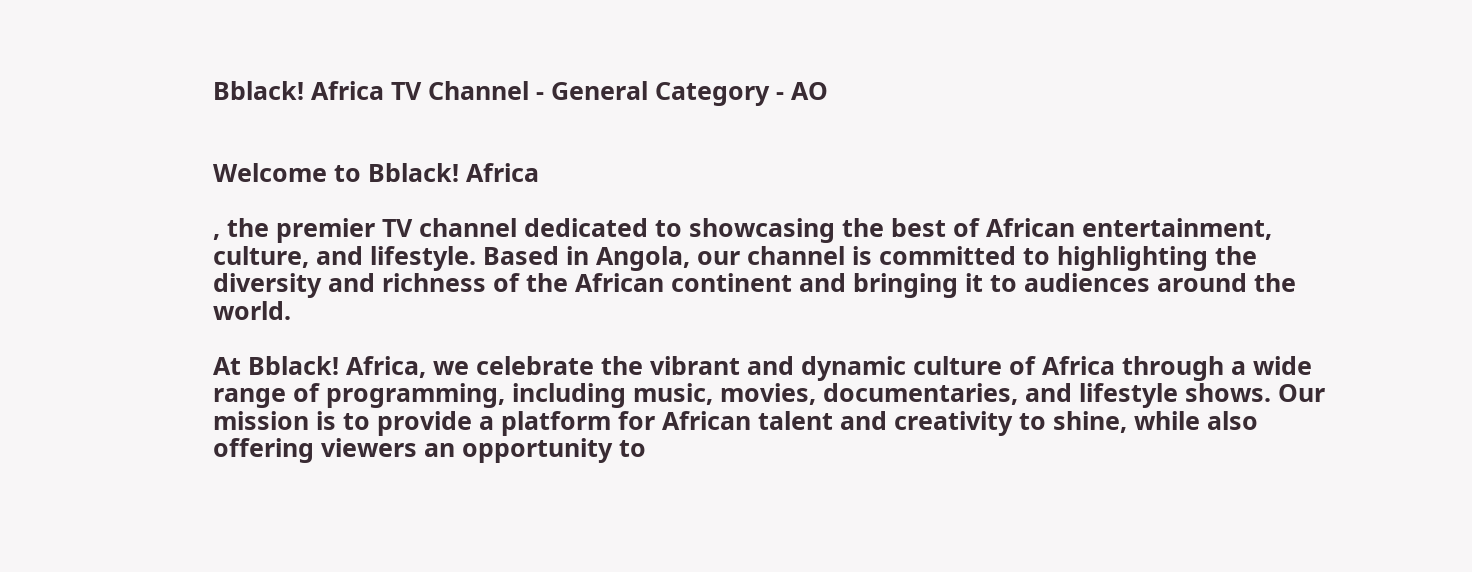Bblack! Africa TV Channel - General Category - AO


Welcome to Bblack! Africa

, the premier TV channel dedicated to showcasing the best of African entertainment, culture, and lifestyle. Based in Angola, our channel is committed to highlighting the diversity and richness of the African continent and bringing it to audiences around the world.

At Bblack! Africa, we celebrate the vibrant and dynamic culture of Africa through a wide range of programming, including music, movies, documentaries, and lifestyle shows. Our mission is to provide a platform for African talent and creativity to shine, while also offering viewers an opportunity to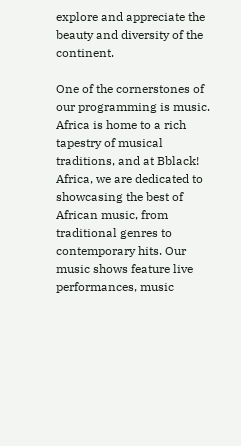explore and appreciate the beauty and diversity of the continent.

One of the cornerstones of our programming is music. Africa is home to a rich tapestry of musical traditions, and at Bblack! Africa, we are dedicated to showcasing the best of African music, from traditional genres to contemporary hits. Our music shows feature live performances, music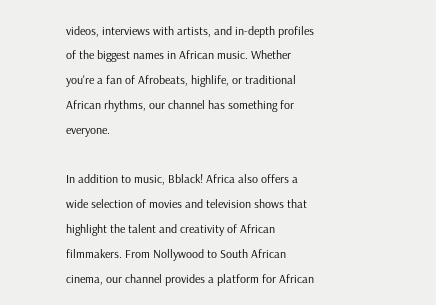videos, interviews with artists, and in-depth profiles of the biggest names in African music. Whether you're a fan of Afrobeats, highlife, or traditional African rhythms, our channel has something for everyone.

In addition to music, Bblack! Africa also offers a wide selection of movies and television shows that highlight the talent and creativity of African filmmakers. From Nollywood to South African cinema, our channel provides a platform for African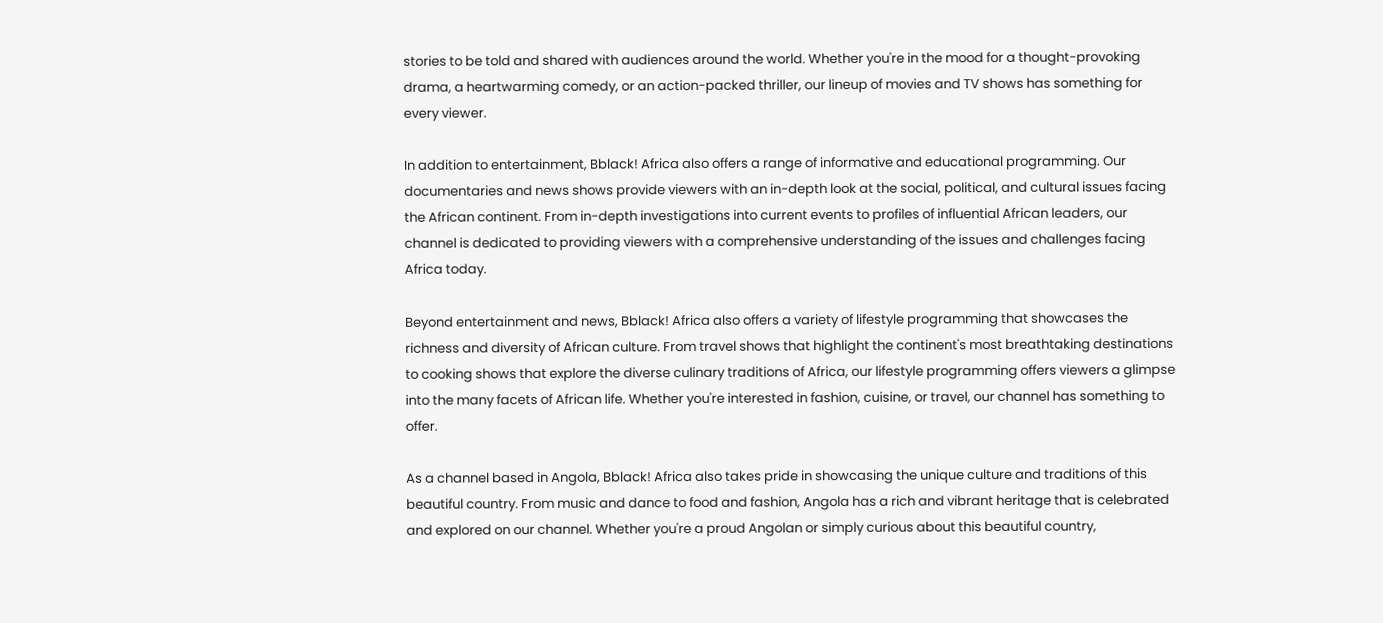stories to be told and shared with audiences around the world. Whether you're in the mood for a thought-provoking drama, a heartwarming comedy, or an action-packed thriller, our lineup of movies and TV shows has something for every viewer.

In addition to entertainment, Bblack! Africa also offers a range of informative and educational programming. Our documentaries and news shows provide viewers with an in-depth look at the social, political, and cultural issues facing the African continent. From in-depth investigations into current events to profiles of influential African leaders, our channel is dedicated to providing viewers with a comprehensive understanding of the issues and challenges facing Africa today.

Beyond entertainment and news, Bblack! Africa also offers a variety of lifestyle programming that showcases the richness and diversity of African culture. From travel shows that highlight the continent's most breathtaking destinations to cooking shows that explore the diverse culinary traditions of Africa, our lifestyle programming offers viewers a glimpse into the many facets of African life. Whether you're interested in fashion, cuisine, or travel, our channel has something to offer.

As a channel based in Angola, Bblack! Africa also takes pride in showcasing the unique culture and traditions of this beautiful country. From music and dance to food and fashion, Angola has a rich and vibrant heritage that is celebrated and explored on our channel. Whether you're a proud Angolan or simply curious about this beautiful country,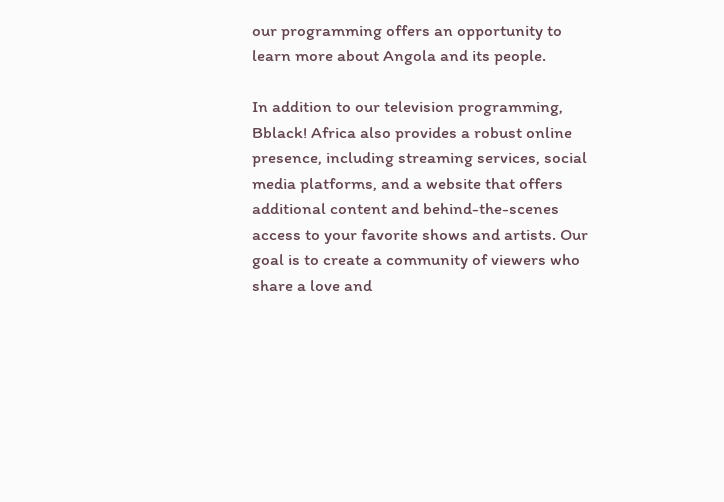our programming offers an opportunity to learn more about Angola and its people.

In addition to our television programming, Bblack! Africa also provides a robust online presence, including streaming services, social media platforms, and a website that offers additional content and behind-the-scenes access to your favorite shows and artists. Our goal is to create a community of viewers who share a love and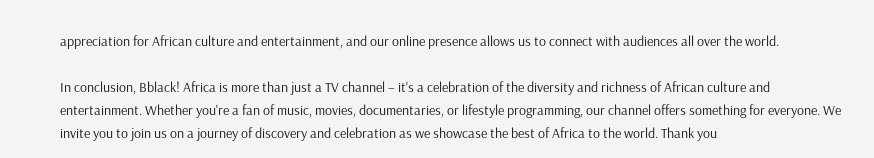appreciation for African culture and entertainment, and our online presence allows us to connect with audiences all over the world.

In conclusion, Bblack! Africa is more than just a TV channel – it's a celebration of the diversity and richness of African culture and entertainment. Whether you're a fan of music, movies, documentaries, or lifestyle programming, our channel offers something for everyone. We invite you to join us on a journey of discovery and celebration as we showcase the best of Africa to the world. Thank you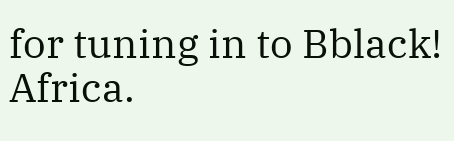for tuning in to Bblack! Africa.